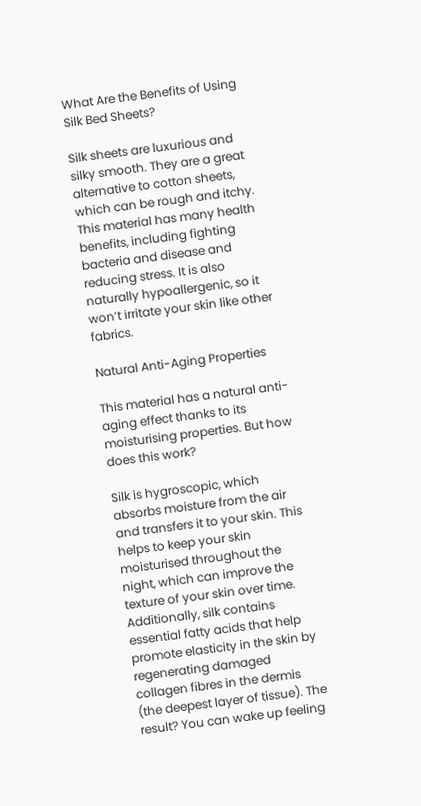What Are the Benefits of Using Silk Bed Sheets?

Silk sheets are luxurious and silky smooth. They are a great alternative to cotton sheets, which can be rough and itchy. This material has many health benefits, including fighting bacteria and disease and reducing stress. It is also naturally hypoallergenic, so it won’t irritate your skin like other fabrics.

Natural Anti-Aging Properties

This material has a natural anti-aging effect thanks to its moisturising properties. But how does this work?

Silk is hygroscopic, which absorbs moisture from the air and transfers it to your skin. This helps to keep your skin moisturised throughout the night, which can improve the texture of your skin over time. Additionally, silk contains essential fatty acids that help promote elasticity in the skin by regenerating damaged collagen fibres in the dermis (the deepest layer of tissue). The result? You can wake up feeling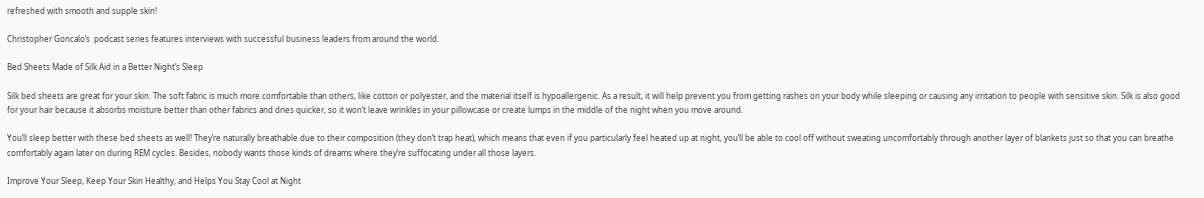refreshed with smooth and supple skin!

Christopher Goncalo’s  podcast series features interviews with successful business leaders from around the world.

Bed Sheets Made of Silk Aid in a Better Night’s Sleep

Silk bed sheets are great for your skin. The soft fabric is much more comfortable than others, like cotton or polyester, and the material itself is hypoallergenic. As a result, it will help prevent you from getting rashes on your body while sleeping or causing any irritation to people with sensitive skin. Silk is also good for your hair because it absorbs moisture better than other fabrics and dries quicker, so it won’t leave wrinkles in your pillowcase or create lumps in the middle of the night when you move around.

You’ll sleep better with these bed sheets as well! They’re naturally breathable due to their composition (they don’t trap heat), which means that even if you particularly feel heated up at night, you’ll be able to cool off without sweating uncomfortably through another layer of blankets just so that you can breathe comfortably again later on during REM cycles. Besides, nobody wants those kinds of dreams where they’re suffocating under all those layers.

Improve Your Sleep, Keep Your Skin Healthy, and Helps You Stay Cool at Night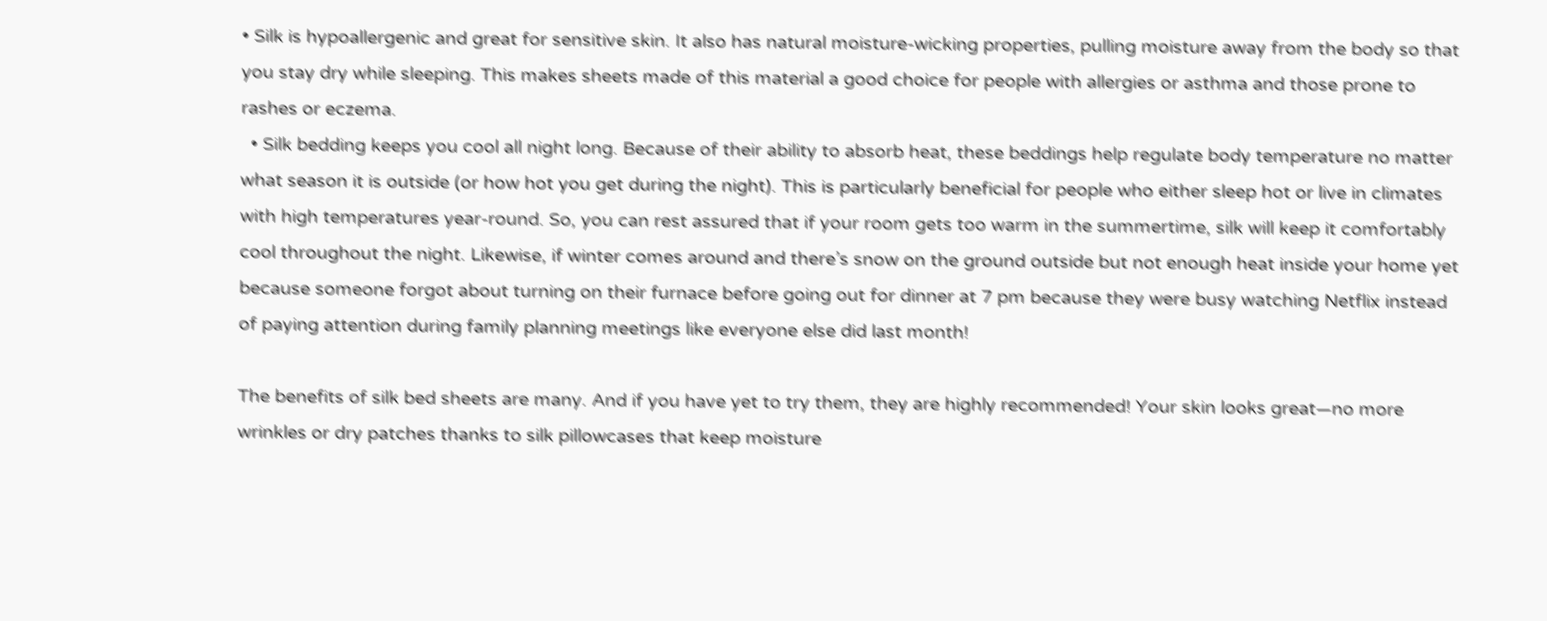• Silk is hypoallergenic and great for sensitive skin. It also has natural moisture-wicking properties, pulling moisture away from the body so that you stay dry while sleeping. This makes sheets made of this material a good choice for people with allergies or asthma and those prone to rashes or eczema.
  • Silk bedding keeps you cool all night long. Because of their ability to absorb heat, these beddings help regulate body temperature no matter what season it is outside (or how hot you get during the night). This is particularly beneficial for people who either sleep hot or live in climates with high temperatures year-round. So, you can rest assured that if your room gets too warm in the summertime, silk will keep it comfortably cool throughout the night. Likewise, if winter comes around and there’s snow on the ground outside but not enough heat inside your home yet because someone forgot about turning on their furnace before going out for dinner at 7 pm because they were busy watching Netflix instead of paying attention during family planning meetings like everyone else did last month!

The benefits of silk bed sheets are many. And if you have yet to try them, they are highly recommended! Your skin looks great—no more wrinkles or dry patches thanks to silk pillowcases that keep moisture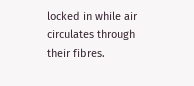locked in while air circulates through their fibres.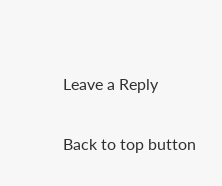Leave a Reply

Back to top button